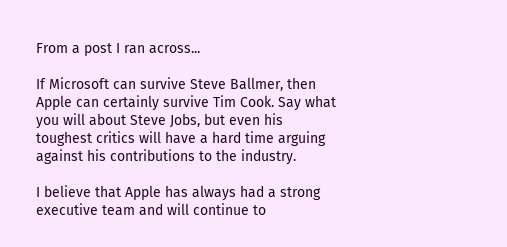From a post I ran across...

If Microsoft can survive Steve Ballmer, then Apple can certainly survive Tim Cook. Say what you will about Steve Jobs, but even his toughest critics will have a hard time arguing against his contributions to the industry.

I believe that Apple has always had a strong executive team and will continue to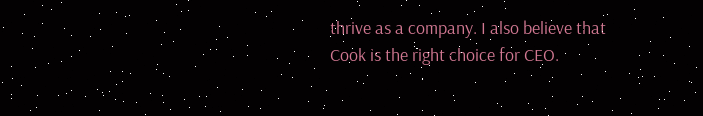thrive as a company. I also believe that Cook is the right choice for CEO.